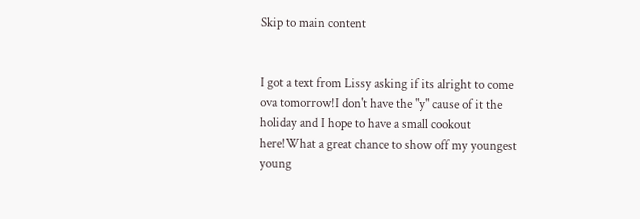Skip to main content


I got a text from Lissy asking if its alright to come ova tomorrow!I don't have the "y" cause of it the holiday and I hope to have a small cookout here!What a great chance to show off my youngest young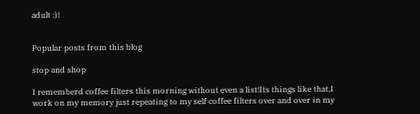adult :)!


Popular posts from this blog

stop and shop

I rememberd coffee filters this morning without even a list!Its things like that,I work on my memory just repeating to my self coffee filters over and over in my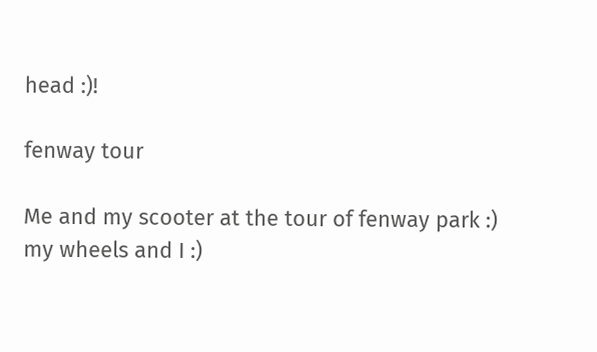head :)!

fenway tour

Me and my scooter at the tour of fenway park :)
my wheels and I :)